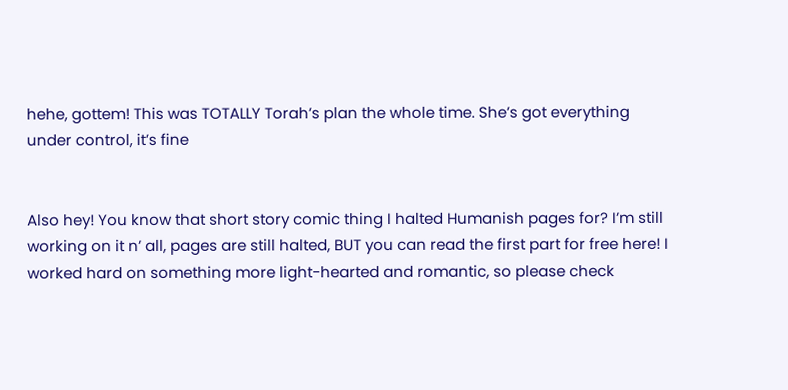hehe, gottem! This was TOTALLY Torah’s plan the whole time. She’s got everything under control, it’s fine


Also hey! You know that short story comic thing I halted Humanish pages for? I’m still working on it n’ all, pages are still halted, BUT you can read the first part for free here! I worked hard on something more light-hearted and romantic, so please check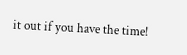it out if you have the time!